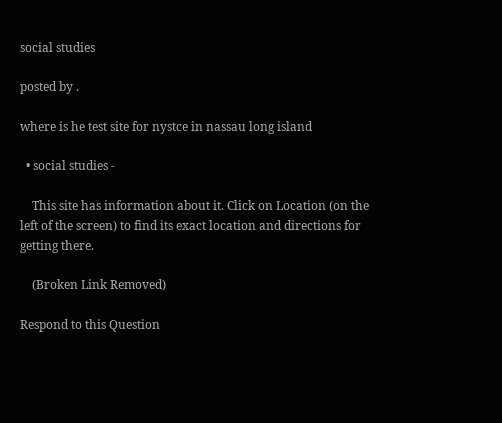social studies

posted by .

where is he test site for nystce in nassau long island

  • social studies -

    This site has information about it. Click on Location (on the left of the screen) to find its exact location and directions for getting there.

    (Broken Link Removed)

Respond to this Question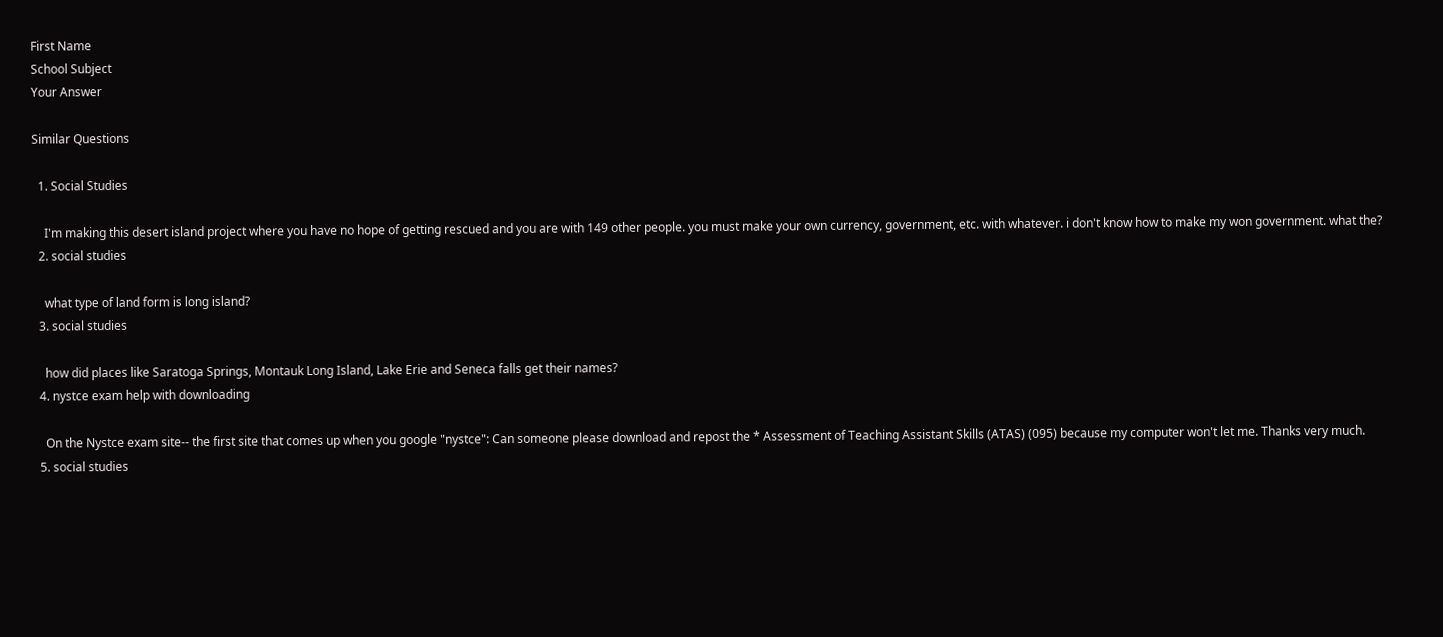First Name
School Subject
Your Answer

Similar Questions

  1. Social Studies

    I'm making this desert island project where you have no hope of getting rescued and you are with 149 other people. you must make your own currency, government, etc. with whatever. i don't know how to make my won government. what the?
  2. social studies

    what type of land form is long island?
  3. social studies

    how did places like Saratoga Springs, Montauk Long Island, Lake Erie and Seneca falls get their names?
  4. nystce exam help with downloading

    On the Nystce exam site-- the first site that comes up when you google "nystce": Can someone please download and repost the * Assessment of Teaching Assistant Skills (ATAS) (095) because my computer won't let me. Thanks very much.
  5. social studies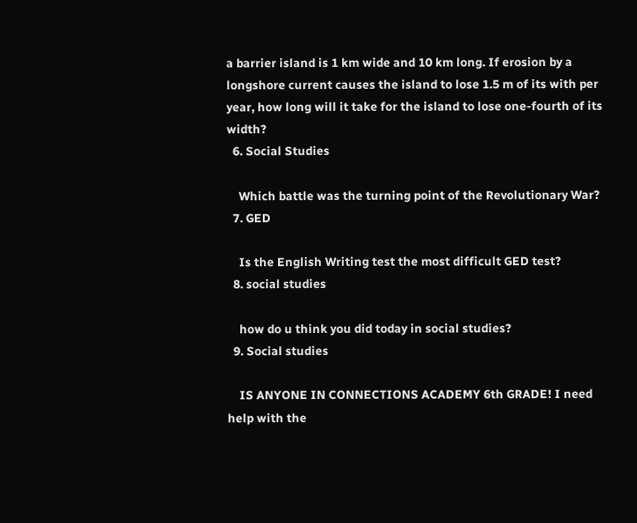a barrier island is 1 km wide and 10 km long. If erosion by a longshore current causes the island to lose 1.5 m of its with per year, how long will it take for the island to lose one-fourth of its width?
  6. Social Studies

    Which battle was the turning point of the Revolutionary War?
  7. GED

    Is the English Writing test the most difficult GED test?
  8. social studies

    how do u think you did today in social studies?
  9. Social studies

    IS ANYONE IN CONNECTIONS ACADEMY 6th GRADE! I need help with the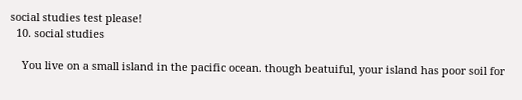social studies test please!
  10. social studies

    You live on a small island in the pacific ocean. though beatuiful, your island has poor soil for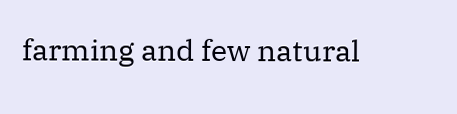farming and few natural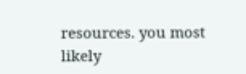resources. you most likely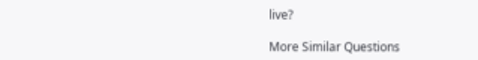live?

More Similar Questions